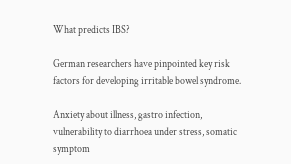What predicts IBS?

German researchers have pinpointed key risk factors for developing irritable bowel syndrome.

Anxiety about illness, gastro infection, vulnerability to diarrhoea under stress, somatic symptom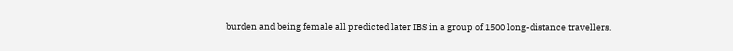burden and being female all predicted later IBS in a group of 1500 long-distance travellers.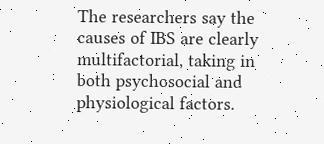The researchers say the causes of IBS are clearly multifactorial, taking in both psychosocial and physiological factors.